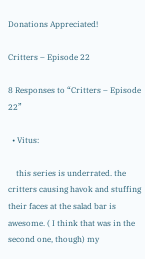Donations Appreciated!

Critters – Episode 22

8 Responses to “Critters – Episode 22”

  • Vitus:

    this series is underrated. the critters causing havok and stuffing their faces at the salad bar is awesome. ( I think that was in the second one, though) my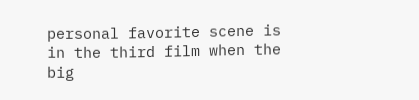personal favorite scene is in the third film when the big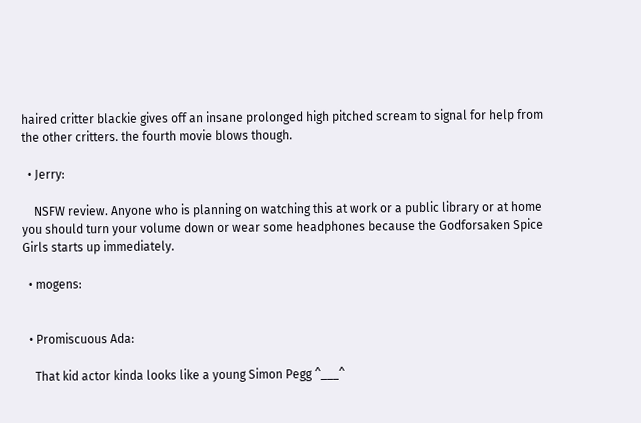haired critter blackie gives off an insane prolonged high pitched scream to signal for help from the other critters. the fourth movie blows though.

  • Jerry:

    NSFW review. Anyone who is planning on watching this at work or a public library or at home you should turn your volume down or wear some headphones because the Godforsaken Spice Girls starts up immediately.

  • mogens:


  • Promiscuous Ada:

    That kid actor kinda looks like a young Simon Pegg ^___^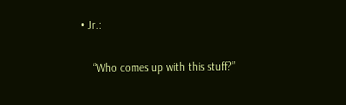• Jr.:

    “Who comes up with this stuff?”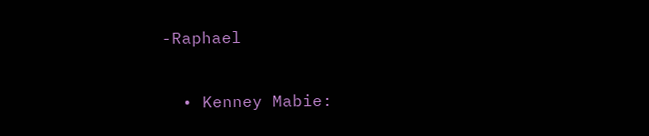-Raphael

  • Kenney Mabie: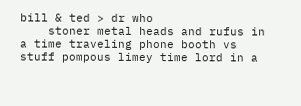bill & ted > dr who
    stoner metal heads and rufus in a time traveling phone booth vs stuff pompous limey time lord in a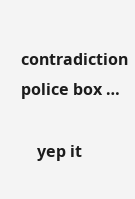contradiction police box …

    yep it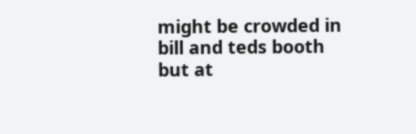might be crowded in bill and teds booth but at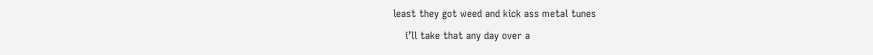least they got weed and kick ass metal tunes
    i’ll take that any day over a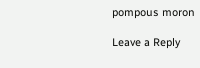pompous moron

Leave a Reply